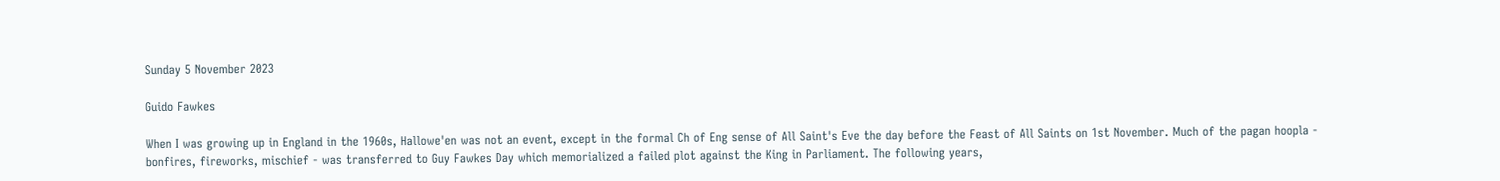Sunday 5 November 2023

Guido Fawkes

When I was growing up in England in the 1960s, Hallowe'en was not an event, except in the formal Ch of Eng sense of All Saint's Eve the day before the Feast of All Saints on 1st November. Much of the pagan hoopla - bonfires, fireworks, mischief - was transferred to Guy Fawkes Day which memorialized a failed plot against the King in Parliament. The following years,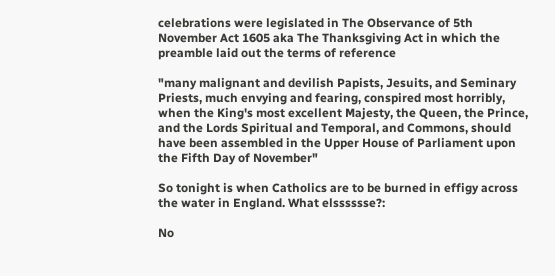celebrations were legislated in The Observance of 5th November Act 1605 aka The Thanksgiving Act in which the preamble laid out the terms of reference

"many malignant and devilish Papists, Jesuits, and Seminary Priests, much envying and fearing, conspired most horribly, when the King's most excellent Majesty, the Queen, the Prince, and the Lords Spiritual and Temporal, and Commons, should have been assembled in the Upper House of Parliament upon the Fifth Day of November"

So tonight is when Catholics are to be burned in effigy across the water in England. What elsssssse?:

No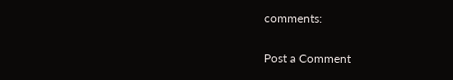comments:

Post a Comment